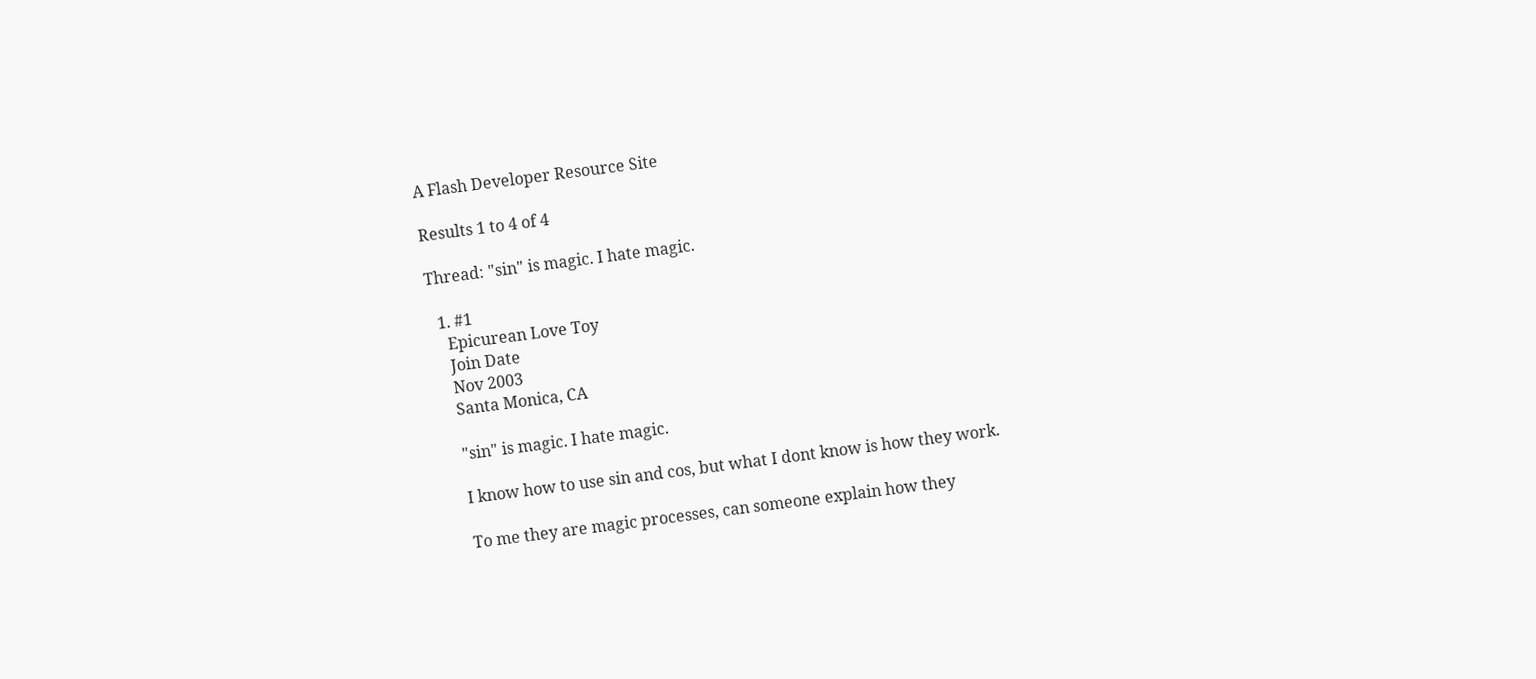A Flash Developer Resource Site

Results 1 to 4 of 4

Thread: "sin" is magic. I hate magic.

  1. #1
    Epicurean Love Toy
    Join Date
    Nov 2003
    Santa Monica, CA

    "sin" is magic. I hate magic.

    I know how to use sin and cos, but what I dont know is how they work.

    To me they are magic processes, can someone explain how they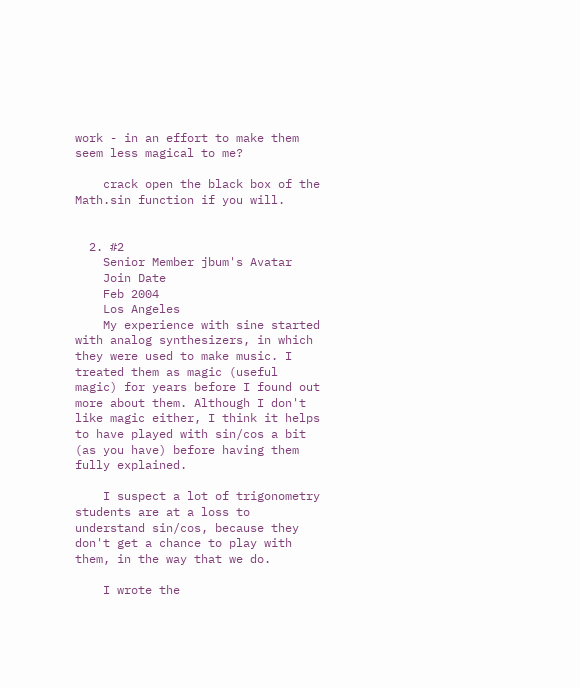work - in an effort to make them seem less magical to me?

    crack open the black box of the Math.sin function if you will.


  2. #2
    Senior Member jbum's Avatar
    Join Date
    Feb 2004
    Los Angeles
    My experience with sine started with analog synthesizers, in which they were used to make music. I treated them as magic (useful magic) for years before I found out more about them. Although I don't like magic either, I think it helps to have played with sin/cos a bit (as you have) before having them fully explained.

    I suspect a lot of trigonometry students are at a loss to understand sin/cos, because they don't get a chance to play with them, in the way that we do.

    I wrote the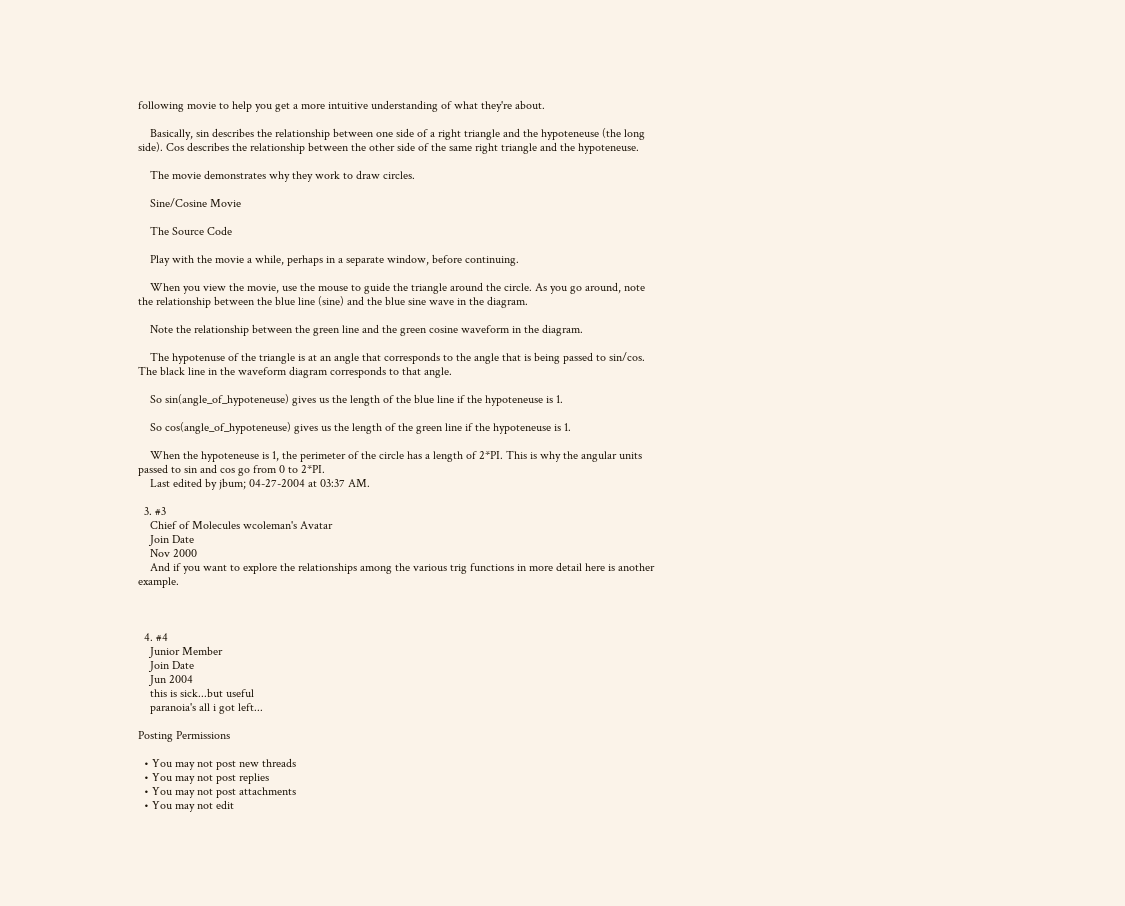following movie to help you get a more intuitive understanding of what they're about.

    Basically, sin describes the relationship between one side of a right triangle and the hypoteneuse (the long side). Cos describes the relationship between the other side of the same right triangle and the hypoteneuse.

    The movie demonstrates why they work to draw circles.

    Sine/Cosine Movie

    The Source Code

    Play with the movie a while, perhaps in a separate window, before continuing.

    When you view the movie, use the mouse to guide the triangle around the circle. As you go around, note the relationship between the blue line (sine) and the blue sine wave in the diagram.

    Note the relationship between the green line and the green cosine waveform in the diagram.

    The hypotenuse of the triangle is at an angle that corresponds to the angle that is being passed to sin/cos. The black line in the waveform diagram corresponds to that angle.

    So sin(angle_of_hypoteneuse) gives us the length of the blue line if the hypoteneuse is 1.

    So cos(angle_of_hypoteneuse) gives us the length of the green line if the hypoteneuse is 1.

    When the hypoteneuse is 1, the perimeter of the circle has a length of 2*PI. This is why the angular units passed to sin and cos go from 0 to 2*PI.
    Last edited by jbum; 04-27-2004 at 03:37 AM.

  3. #3
    Chief of Molecules wcoleman's Avatar
    Join Date
    Nov 2000
    And if you want to explore the relationships among the various trig functions in more detail here is another example.



  4. #4
    Junior Member
    Join Date
    Jun 2004
    this is sick...but useful
    paranoia's all i got left...

Posting Permissions

  • You may not post new threads
  • You may not post replies
  • You may not post attachments
  • You may not edit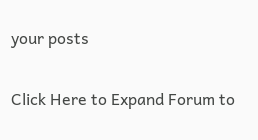your posts

Click Here to Expand Forum to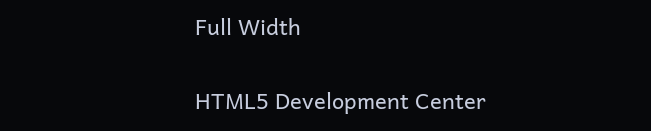Full Width

HTML5 Development Center